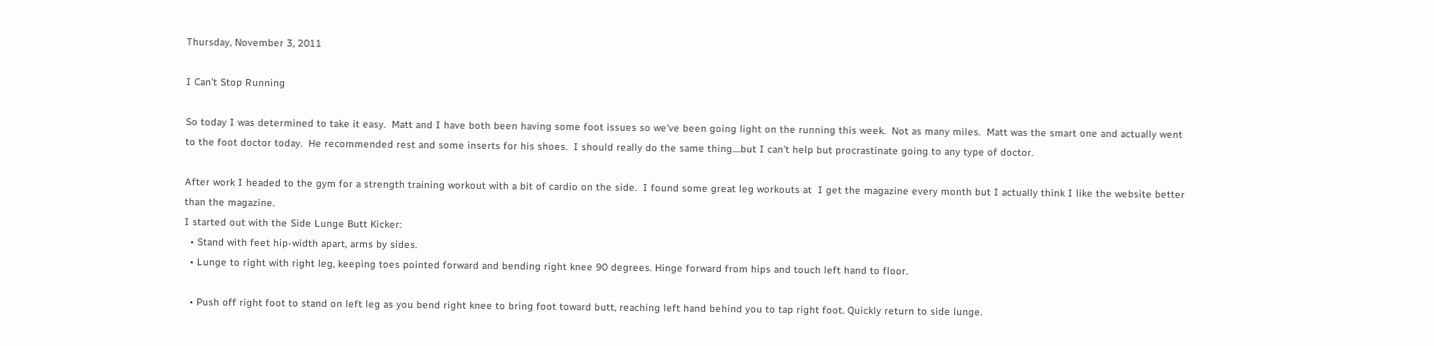Thursday, November 3, 2011

I Can't Stop Running

So today I was determined to take it easy.  Matt and I have both been having some foot issues so we've been going light on the running this week.  Not as many miles.  Matt was the smart one and actually went to the foot doctor today.  He recommended rest and some inserts for his shoes.  I should really do the same thing....but I can't help but procrastinate going to any type of doctor.

After work I headed to the gym for a strength training workout with a bit of cardio on the side.  I found some great leg workouts at  I get the magazine every month but I actually think I like the website better than the magazine.
I started out with the Side Lunge Butt Kicker:
  • Stand with feet hip-width apart, arms by sides.
  • Lunge to right with right leg, keeping toes pointed forward and bending right knee 90 degrees. Hinge forward from hips and touch left hand to floor.

  • Push off right foot to stand on left leg as you bend right knee to bring foot toward butt, reaching left hand behind you to tap right foot. Quickly return to side lunge.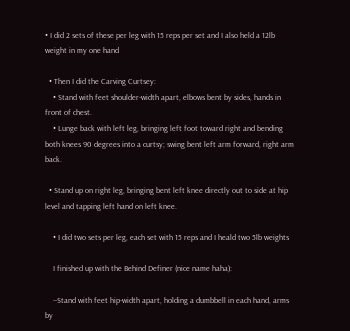• I did 2 sets of these per leg with 15 reps per set and I also held a 12lb weight in my one hand

  • Then I did the Carving Curtsey:
    • Stand with feet shoulder-width apart, elbows bent by sides, hands in front of chest.
    • Lunge back with left leg, bringing left foot toward right and bending both knees 90 degrees into a curtsy; swing bent left arm forward, right arm back.

  • Stand up on right leg, bringing bent left knee directly out to side at hip level and tapping left hand on left knee.

    • I did two sets per leg, each set with 15 reps and I heald two 5lb weights

    I finished up with the Behind Definer (nice name haha):

    --Stand with feet hip-width apart, holding a dumbbell in each hand, arms by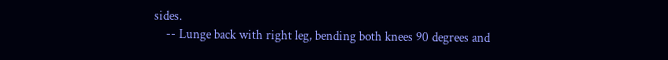sides.
    -- Lunge back with right leg, bending both knees 90 degrees and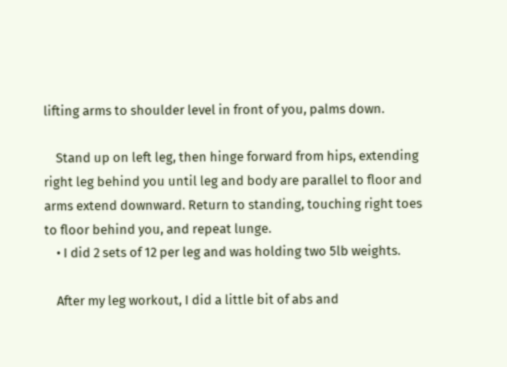lifting arms to shoulder level in front of you, palms down.

    Stand up on left leg, then hinge forward from hips, extending right leg behind you until leg and body are parallel to floor and arms extend downward. Return to standing, touching right toes to floor behind you, and repeat lunge.
    • I did 2 sets of 12 per leg and was holding two 5lb weights.

    After my leg workout, I did a little bit of abs and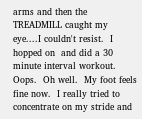arms and then the TREADMILL caught my eye....I couldn't resist.  I hopped on  and did a 30 minute interval workout.  Oops.  Oh well.  My foot feels fine now.  I really tried to concentrate on my stride and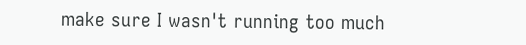make sure I wasn't running too much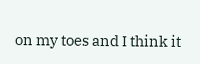on my toes and I think it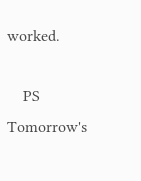worked.

    PS Tomorrow's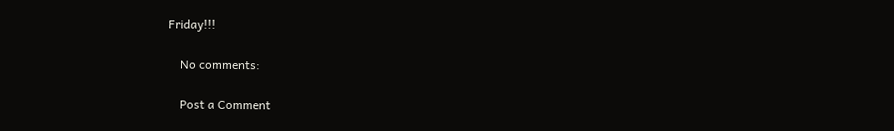Friday!!!

    No comments:

    Post a Comment